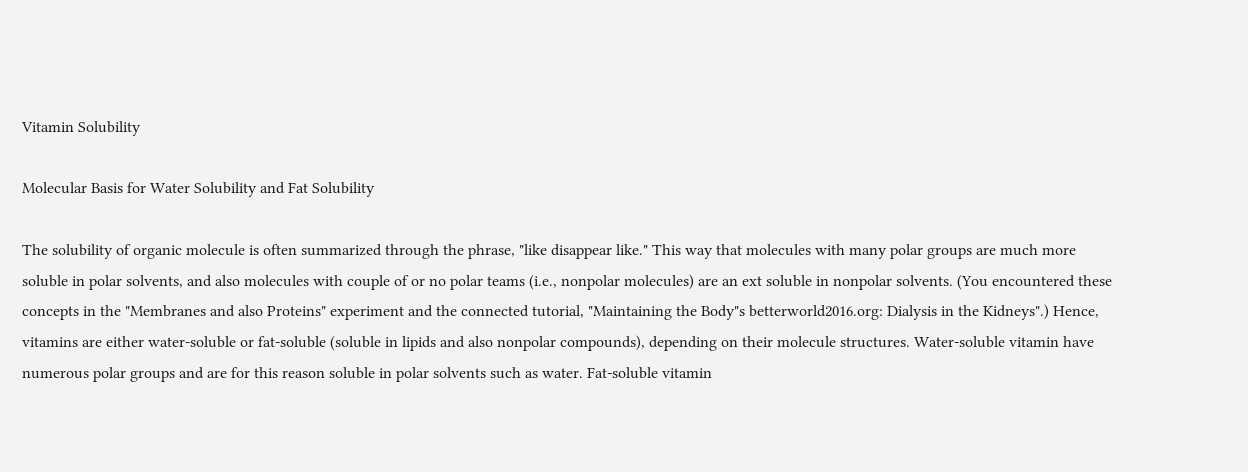Vitamin Solubility

Molecular Basis for Water Solubility and Fat Solubility

The solubility of organic molecule is often summarized through the phrase, "like disappear like." This way that molecules with many polar groups are much more soluble in polar solvents, and also molecules with couple of or no polar teams (i.e., nonpolar molecules) are an ext soluble in nonpolar solvents. (You encountered these concepts in the "Membranes and also Proteins" experiment and the connected tutorial, "Maintaining the Body"s betterworld2016.org: Dialysis in the Kidneys".) Hence, vitamins are either water-soluble or fat-soluble (soluble in lipids and also nonpolar compounds), depending on their molecule structures. Water-soluble vitamin have numerous polar groups and are for this reason soluble in polar solvents such as water. Fat-soluble vitamin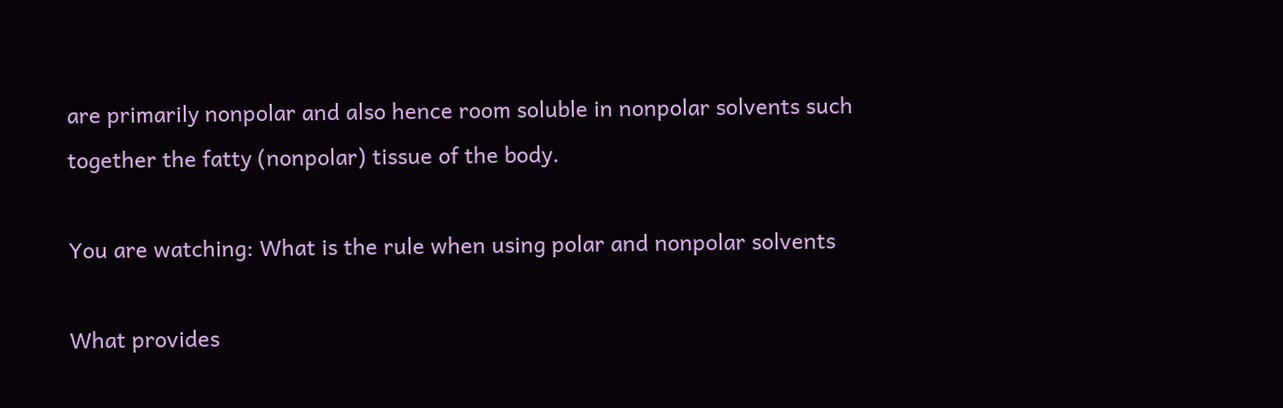are primarily nonpolar and also hence room soluble in nonpolar solvents such together the fatty (nonpolar) tissue of the body.

You are watching: What is the rule when using polar and nonpolar solvents

What provides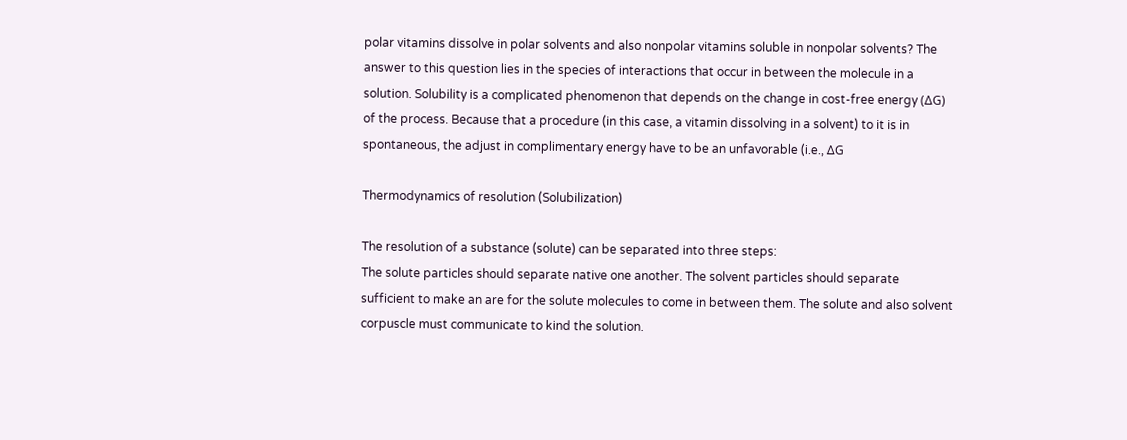polar vitamins dissolve in polar solvents and also nonpolar vitamins soluble in nonpolar solvents? The answer to this question lies in the species of interactions that occur in between the molecule in a solution. Solubility is a complicated phenomenon that depends on the change in cost-free energy (ΔG) of the process. Because that a procedure (in this case, a vitamin dissolving in a solvent) to it is in spontaneous, the adjust in complimentary energy have to be an unfavorable (i.e., ΔG

Thermodynamics of resolution (Solubilization)

The resolution of a substance (solute) can be separated into three steps:
The solute particles should separate native one another. The solvent particles should separate sufficient to make an are for the solute molecules to come in between them. The solute and also solvent corpuscle must communicate to kind the solution.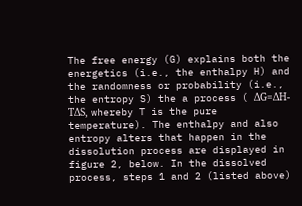The free energy (G) explains both the energetics (i.e., the enthalpy H) and the randomness or probability (i.e., the entropy S) the a process ( ΔG=ΔH-TΔS, whereby T is the pure temperature). The enthalpy and also entropy alters that happen in the dissolution process are displayed in figure 2, below. In the dissolved process, steps 1 and 2 (listed above)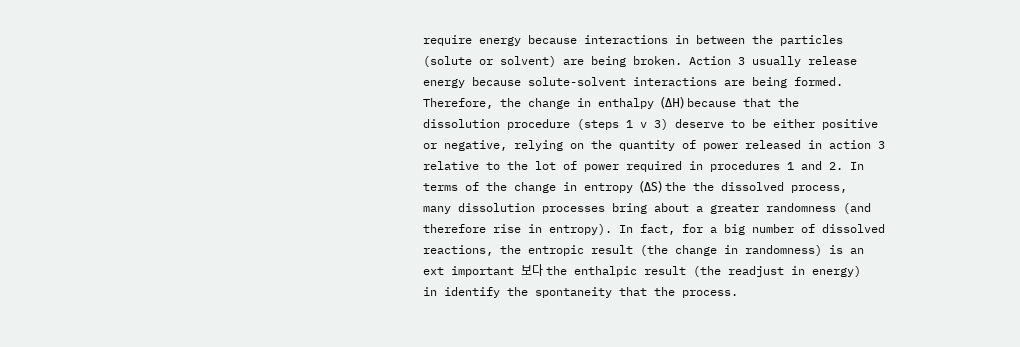require energy because interactions in between the particles (solute or solvent) are being broken. Action 3 usually release energy because solute-solvent interactions are being formed. Therefore, the change in enthalpy (ΔH) because that the dissolution procedure (steps 1 v 3) deserve to be either positive or negative, relying on the quantity of power released in action 3 relative to the lot of power required in procedures 1 and 2. In terms of the change in entropy (ΔS) the the dissolved process, many dissolution processes bring about a greater randomness (and therefore rise in entropy). In fact, for a big number of dissolved reactions, the entropic result (the change in randomness) is an ext important 보다 the enthalpic result (the readjust in energy) in identify the spontaneity that the process.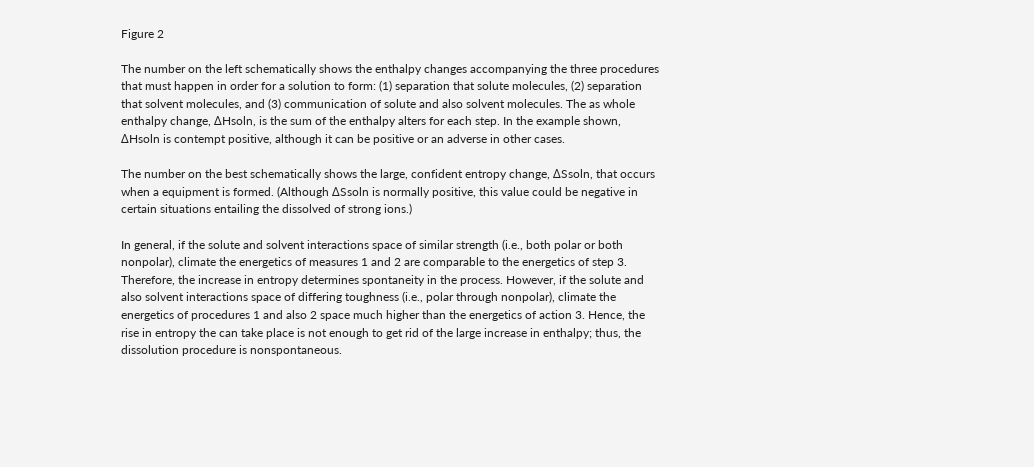Figure 2

The number on the left schematically shows the enthalpy changes accompanying the three procedures that must happen in order for a solution to form: (1) separation that solute molecules, (2) separation that solvent molecules, and (3) communication of solute and also solvent molecules. The as whole enthalpy change, ΔHsoln, is the sum of the enthalpy alters for each step. In the example shown, ΔHsoln is contempt positive, although it can be positive or an adverse in other cases.

The number on the best schematically shows the large, confident entropy change, ΔSsoln, that occurs when a equipment is formed. (Although ΔSsoln is normally positive, this value could be negative in certain situations entailing the dissolved of strong ions.)

In general, if the solute and solvent interactions space of similar strength (i.e., both polar or both nonpolar), climate the energetics of measures 1 and 2 are comparable to the energetics of step 3. Therefore, the increase in entropy determines spontaneity in the process. However, if the solute and also solvent interactions space of differing toughness (i.e., polar through nonpolar), climate the energetics of procedures 1 and also 2 space much higher than the energetics of action 3. Hence, the rise in entropy the can take place is not enough to get rid of the large increase in enthalpy; thus, the dissolution procedure is nonspontaneous.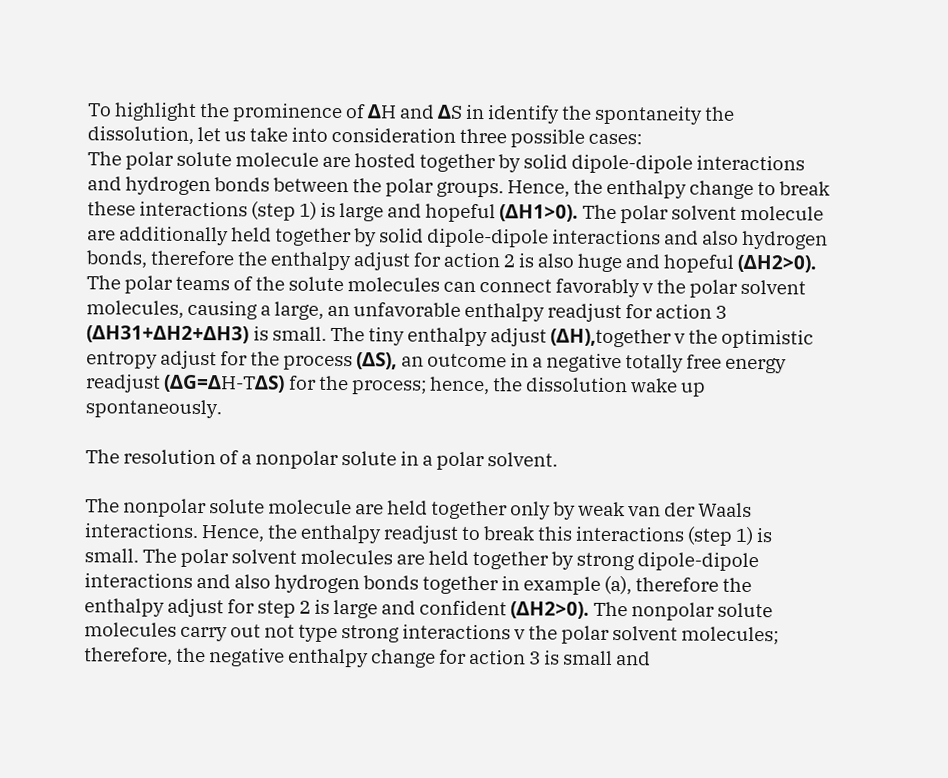To highlight the prominence of ΔH and ΔS in identify the spontaneity the dissolution, let us take into consideration three possible cases:
The polar solute molecule are hosted together by solid dipole-dipole interactions and hydrogen bonds between the polar groups. Hence, the enthalpy change to break these interactions (step 1) is large and hopeful (ΔH1>0). The polar solvent molecule are additionally held together by solid dipole-dipole interactions and also hydrogen bonds, therefore the enthalpy adjust for action 2 is also huge and hopeful (ΔH2>0). The polar teams of the solute molecules can connect favorably v the polar solvent molecules, causing a large, an unfavorable enthalpy readjust for action 3 (ΔH31+ΔH2+ΔH3) is small. The tiny enthalpy adjust (ΔH),together v the optimistic entropy adjust for the process (ΔS), an outcome in a negative totally free energy readjust (ΔG=ΔH-TΔS) for the process; hence, the dissolution wake up spontaneously.

The resolution of a nonpolar solute in a polar solvent.

The nonpolar solute molecule are held together only by weak van der Waals interactions. Hence, the enthalpy readjust to break this interactions (step 1) is small. The polar solvent molecules are held together by strong dipole-dipole interactions and also hydrogen bonds together in example (a), therefore the enthalpy adjust for step 2 is large and confident (ΔH2>0). The nonpolar solute molecules carry out not type strong interactions v the polar solvent molecules; therefore, the negative enthalpy change for action 3 is small and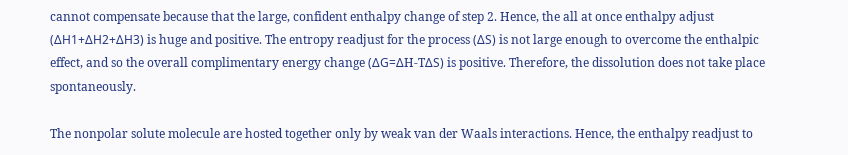cannot compensate because that the large, confident enthalpy change of step 2. Hence, the all at once enthalpy adjust (ΔH1+ΔH2+ΔH3) is huge and positive. The entropy readjust for the process (ΔS) is not large enough to overcome the enthalpic effect, and so the overall complimentary energy change (ΔG=ΔH-TΔS) is positive. Therefore, the dissolution does not take place spontaneously.

The nonpolar solute molecule are hosted together only by weak van der Waals interactions. Hence, the enthalpy readjust to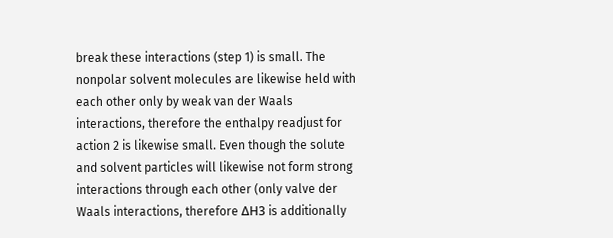break these interactions (step 1) is small. The nonpolar solvent molecules are likewise held with each other only by weak van der Waals interactions, therefore the enthalpy readjust for action 2 is likewise small. Even though the solute and solvent particles will likewise not form strong interactions through each other (only valve der Waals interactions, therefore ΔH3 is additionally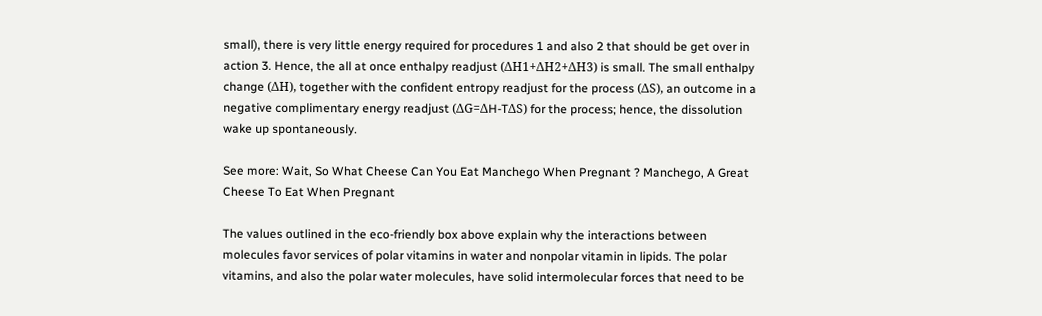small), there is very little energy required for procedures 1 and also 2 that should be get over in action 3. Hence, the all at once enthalpy readjust (ΔH1+ΔH2+ΔH3) is small. The small enthalpy change (ΔH), together with the confident entropy readjust for the process (ΔS), an outcome in a negative complimentary energy readjust (ΔG=ΔH-TΔS) for the process; hence, the dissolution wake up spontaneously.

See more: Wait, So What Cheese Can You Eat Manchego When Pregnant ? Manchego, A Great Cheese To Eat When Pregnant

The values outlined in the eco-friendly box above explain why the interactions between molecules favor services of polar vitamins in water and nonpolar vitamin in lipids. The polar vitamins, and also the polar water molecules, have solid intermolecular forces that need to be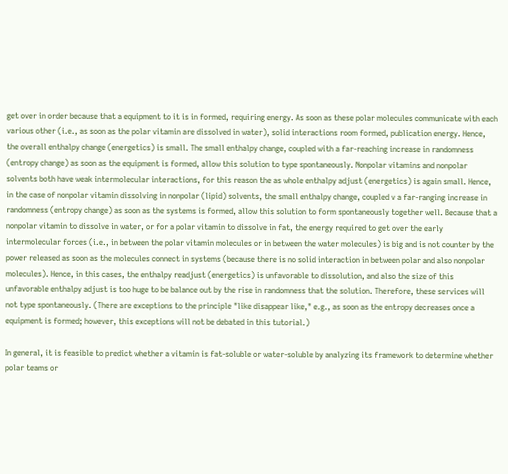get over in order because that a equipment to it is in formed, requiring energy. As soon as these polar molecules communicate with each various other (i.e., as soon as the polar vitamin are dissolved in water), solid interactions room formed, publication energy. Hence, the overall enthalpy change (energetics) is small. The small enthalpy change, coupled with a far-reaching increase in randomness (entropy change) as soon as the equipment is formed, allow this solution to type spontaneously. Nonpolar vitamins and nonpolar solvents both have weak intermolecular interactions, for this reason the as whole enthalpy adjust (energetics) is again small. Hence, in the case of nonpolar vitamin dissolving in nonpolar (lipid) solvents, the small enthalpy change, coupled v a far-ranging increase in randomness (entropy change) as soon as the systems is formed, allow this solution to form spontaneously together well. Because that a nonpolar vitamin to dissolve in water, or for a polar vitamin to dissolve in fat, the energy required to get over the early intermolecular forces (i.e., in between the polar vitamin molecules or in between the water molecules) is big and is not counter by the power released as soon as the molecules connect in systems (because there is no solid interaction in between polar and also nonpolar molecules). Hence, in this cases, the enthalpy readjust (energetics) is unfavorable to dissolution, and also the size of this unfavorable enthalpy adjust is too huge to be balance out by the rise in randomness that the solution. Therefore, these services will not type spontaneously. (There are exceptions to the principle "like disappear like," e.g., as soon as the entropy decreases once a equipment is formed; however, this exceptions will not be debated in this tutorial.)

In general, it is feasible to predict whether a vitamin is fat-soluble or water-soluble by analyzing its framework to determine whether polar teams or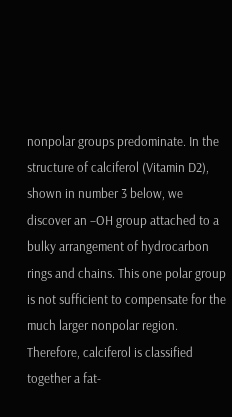nonpolar groups predominate. In the structure of calciferol (Vitamin D2), shown in number 3 below, we discover an –OH group attached to a bulky arrangement of hydrocarbon rings and chains. This one polar group is not sufficient to compensate for the much larger nonpolar region. Therefore, calciferol is classified together a fat-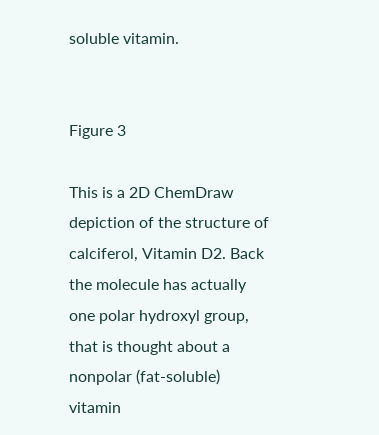soluble vitamin.


Figure 3

This is a 2D ChemDraw depiction of the structure of calciferol, Vitamin D2. Back the molecule has actually one polar hydroxyl group, that is thought about a nonpolar (fat-soluble) vitamin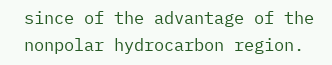since of the advantage of the nonpolar hydrocarbon region.